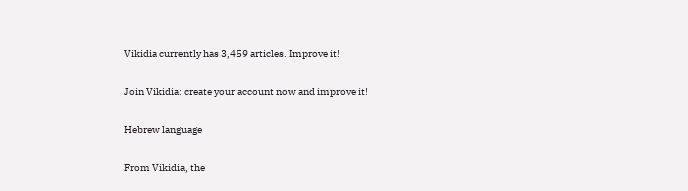Vikidia currently has 3,459 articles. Improve it!

Join Vikidia: create your account now and improve it!

Hebrew language

From Vikidia, the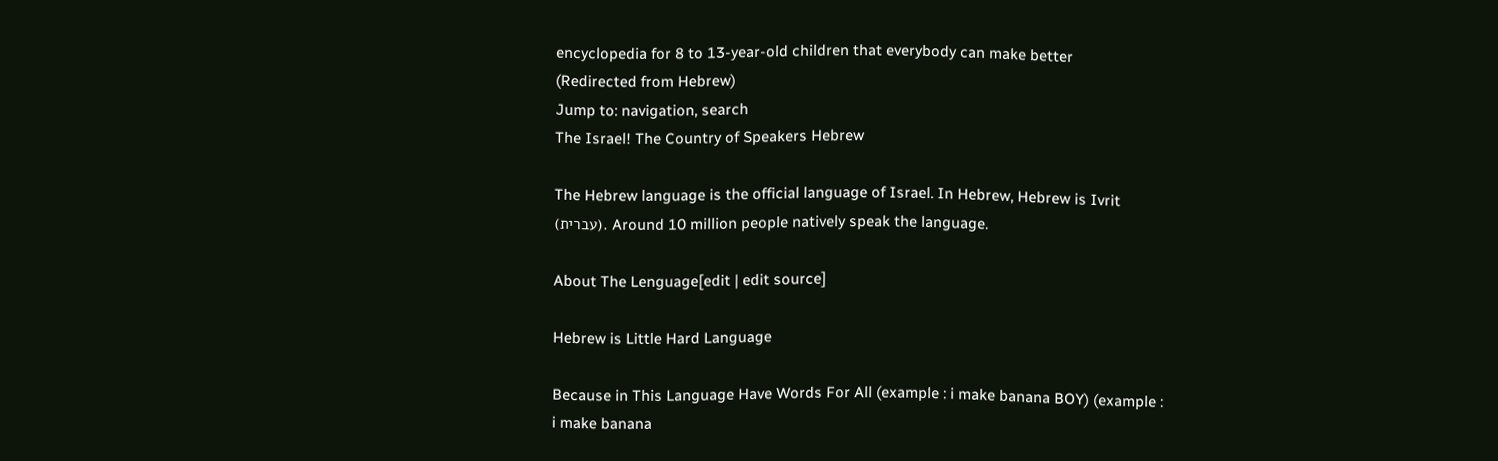encyclopedia for 8 to 13-year-old children that everybody can make better
(Redirected from Hebrew)
Jump to: navigation, search
The Israel! The Country of Speakers Hebrew

The Hebrew language is the official language of Israel. In Hebrew, Hebrew is Ivrit (עברית). Around 10 million people natively speak the language.

About The Lenguage[edit | edit source]

Hebrew is Little Hard Language

Because in This Language Have Words For All (example : i make banana BOY) (example : i make banana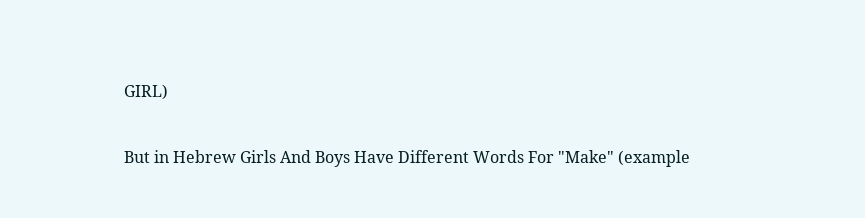GIRL)

But in Hebrew Girls And Boys Have Different Words For "Make" (example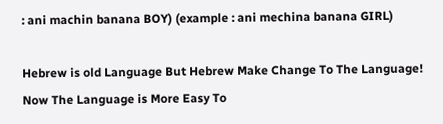: ani machin banana BOY) (example : ani mechina banana GIRL)

Hebrew is old Language But Hebrew Make Change To The Language! Now The Language is More Easy To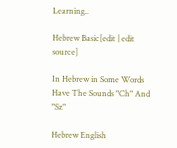Learning..

Hebrew Basic[edit | edit source]

In Hebrew in Some Words Have The Sounds "Ch" And "Sz"

Hebrew English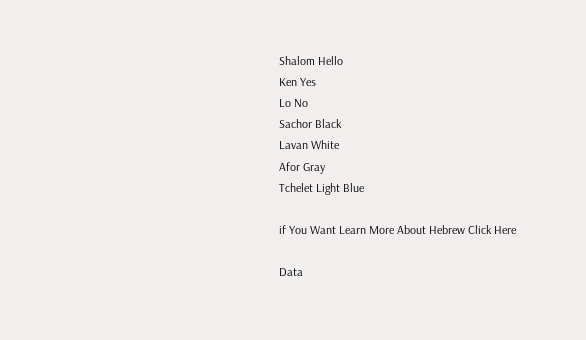Shalom Hello
Ken Yes
Lo No
Sachor Black
Lavan White
Afor Gray
Tchelet Light Blue

if You Want Learn More About Hebrew Click Here

Data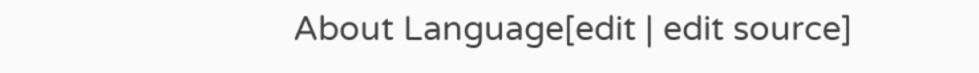About Language[edit | edit source]